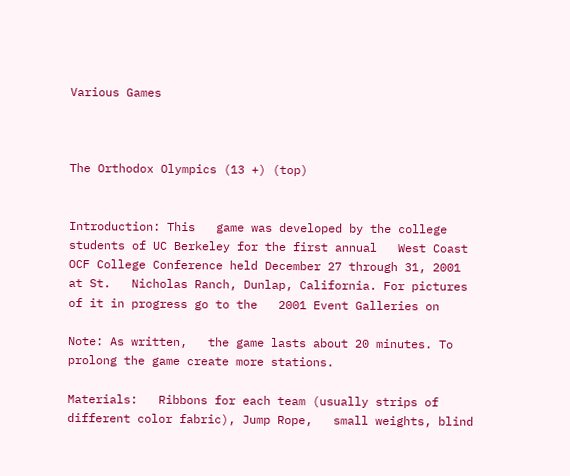Various Games



The Orthodox Olympics (13 +) (top)


Introduction: This   game was developed by the college students of UC Berkeley for the first annual   West Coast OCF College Conference held December 27 through 31, 2001 at St.   Nicholas Ranch, Dunlap, California. For pictures of it in progress go to the   2001 Event Galleries on

Note: As written,   the game lasts about 20 minutes. To prolong the game create more stations.

Materials:   Ribbons for each team (usually strips of different color fabric), Jump Rope,   small weights, blind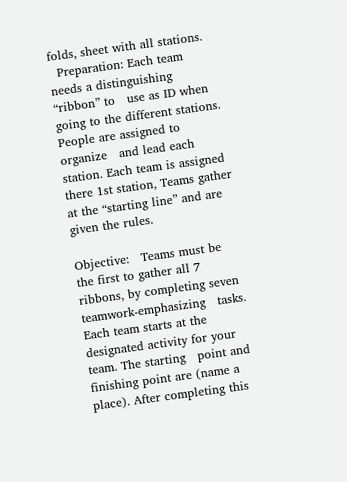folds, sheet with all stations.
  Preparation: Each team needs a distinguishing “ribbon” to   use as ID when going to the different stations. People are assigned to organize   and lead each station. Each team is assigned there 1st station, Teams gather   at the “starting line” and are given the rules.

Objective:   Teams must be the first to gather all 7 ribbons, by completing seven teamwork-emphasizing   tasks. Each team starts at the designated activity for your team. The starting   point and finishing point are (name a place). After completing this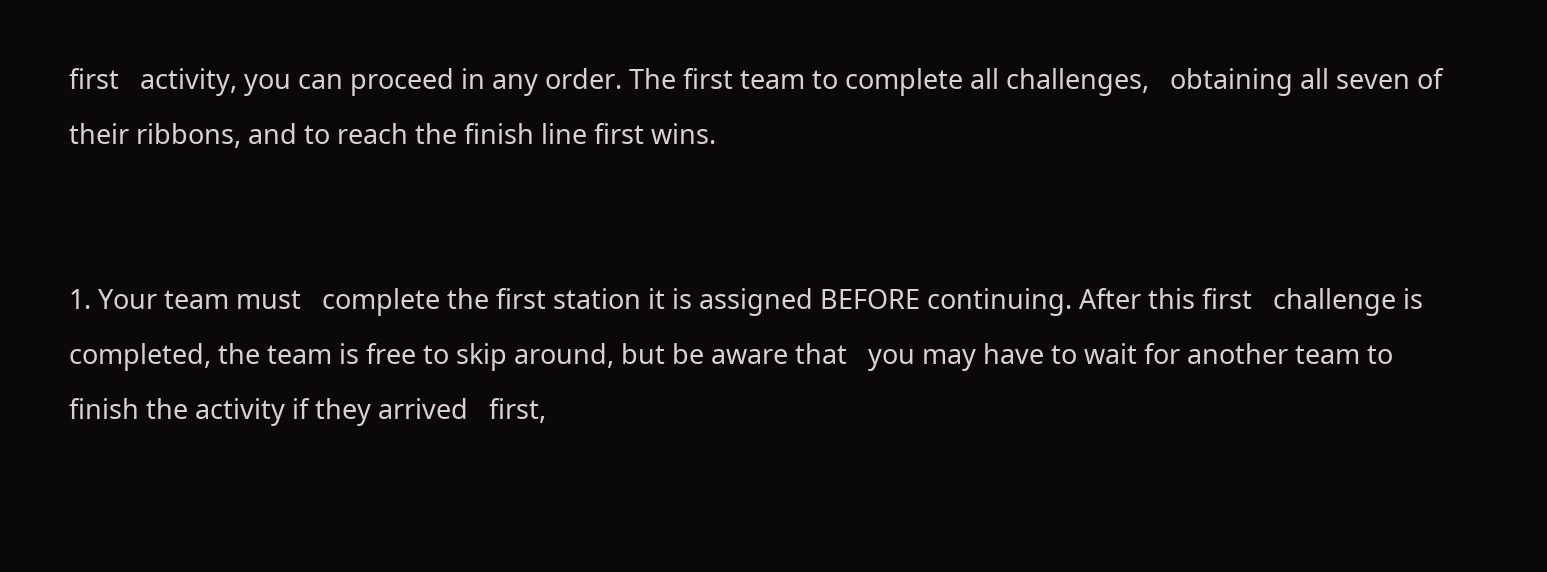first   activity, you can proceed in any order. The first team to complete all challenges,   obtaining all seven of their ribbons, and to reach the finish line first wins.


1. Your team must   complete the first station it is assigned BEFORE continuing. After this first   challenge is completed, the team is free to skip around, but be aware that   you may have to wait for another team to finish the activity if they arrived   first,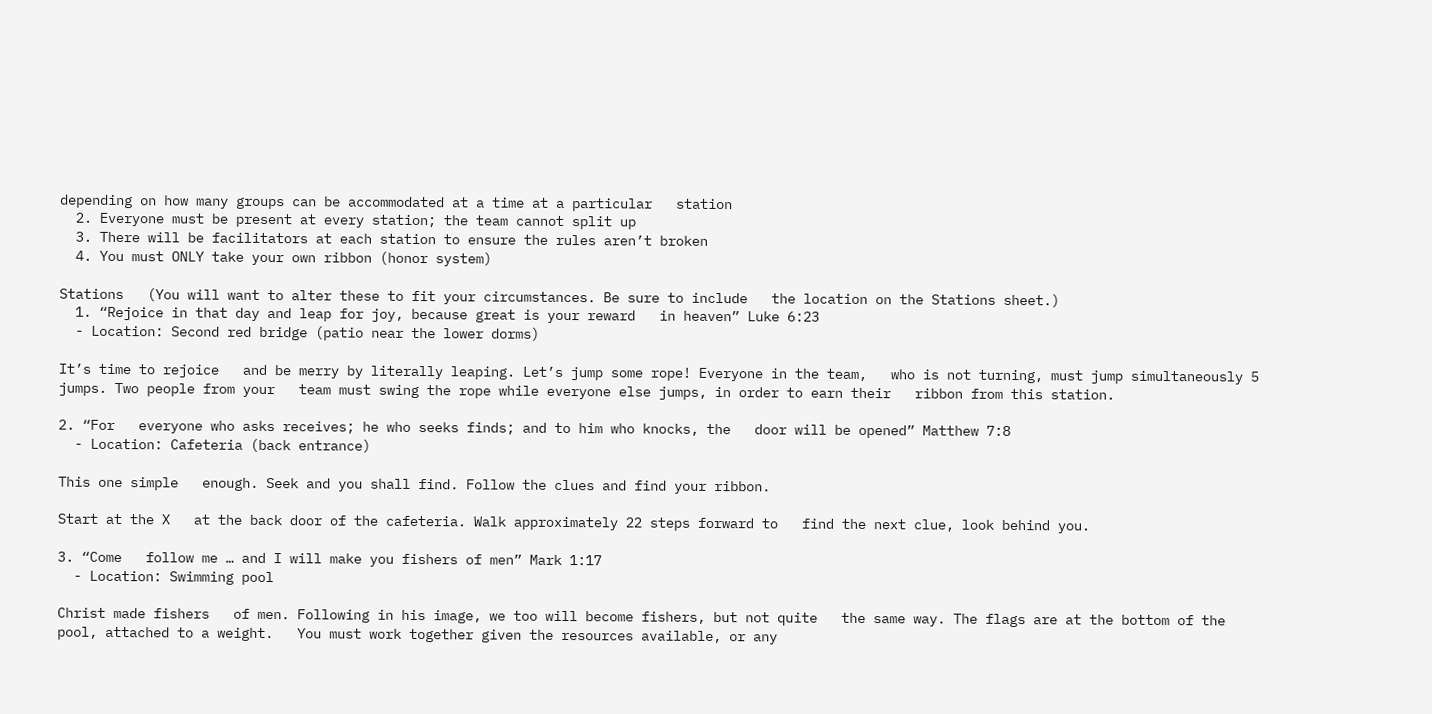depending on how many groups can be accommodated at a time at a particular   station
  2. Everyone must be present at every station; the team cannot split up
  3. There will be facilitators at each station to ensure the rules aren’t broken
  4. You must ONLY take your own ribbon (honor system)

Stations   (You will want to alter these to fit your circumstances. Be sure to include   the location on the Stations sheet.)
  1. “Rejoice in that day and leap for joy, because great is your reward   in heaven” Luke 6:23
  - Location: Second red bridge (patio near the lower dorms)

It’s time to rejoice   and be merry by literally leaping. Let’s jump some rope! Everyone in the team,   who is not turning, must jump simultaneously 5 jumps. Two people from your   team must swing the rope while everyone else jumps, in order to earn their   ribbon from this station.

2. “For   everyone who asks receives; he who seeks finds; and to him who knocks, the   door will be opened” Matthew 7:8
  - Location: Cafeteria (back entrance)

This one simple   enough. Seek and you shall find. Follow the clues and find your ribbon.

Start at the X   at the back door of the cafeteria. Walk approximately 22 steps forward to   find the next clue, look behind you.

3. “Come   follow me … and I will make you fishers of men” Mark 1:17
  - Location: Swimming pool

Christ made fishers   of men. Following in his image, we too will become fishers, but not quite   the same way. The flags are at the bottom of the pool, attached to a weight.   You must work together given the resources available, or any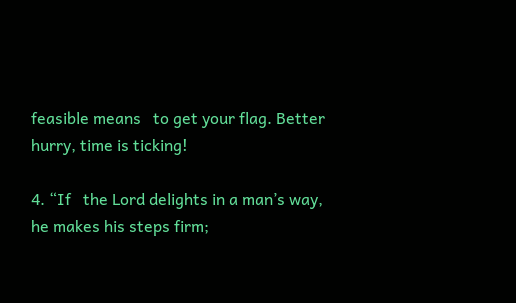feasible means   to get your flag. Better hurry, time is ticking!

4. “If   the Lord delights in a man’s way, he makes his steps firm;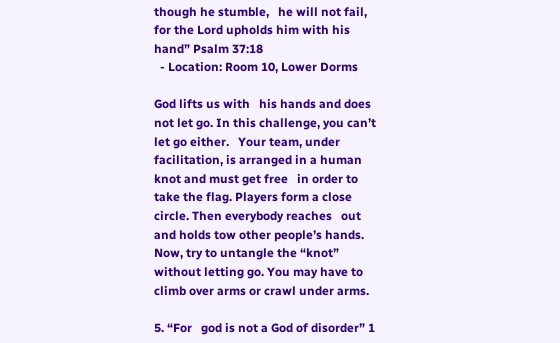though he stumble,   he will not fail, for the Lord upholds him with his hand” Psalm 37:18
  - Location: Room 10, Lower Dorms

God lifts us with   his hands and does not let go. In this challenge, you can’t let go either.   Your team, under facilitation, is arranged in a human knot and must get free   in order to take the flag. Players form a close circle. Then everybody reaches   out and holds tow other people’s hands. Now, try to untangle the “knot”   without letting go. You may have to climb over arms or crawl under arms.

5. “For   god is not a God of disorder” 1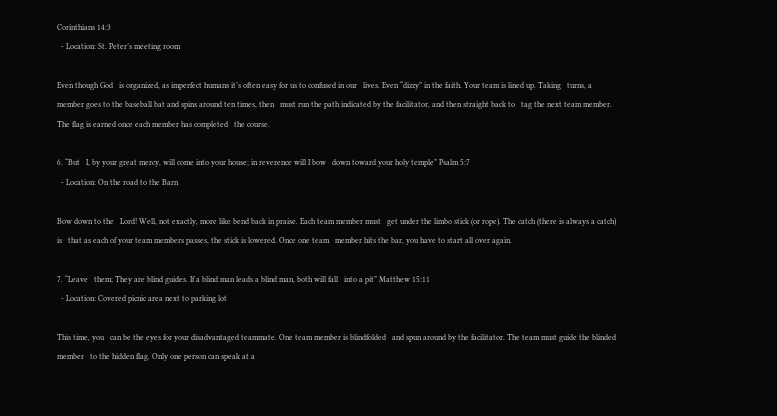Corinthians 14:3
  - Location: St. Peter’s meeting room

Even though God   is organized, as imperfect humans it’s often easy for us to confused in our   lives. Even “dizzy” in the faith. Your team is lined up. Taking   turns, a member goes to the baseball bat and spins around ten times, then   must run the path indicated by the facilitator, and then straight back to   tag the next team member. The flag is earned once each member has completed   the course.

6. “But   I, by your great mercy, will come into your house; in reverence will I bow   down toward your holy temple” Psalm 5:7
  - Location: On the road to the Barn

Bow down to the   Lord! Well, not exactly, more like bend back in praise. Each team member must   get under the limbo stick (or rope). The catch (there is always a catch) is   that as each of your team members passes, the stick is lowered. Once one team   member hits the bar, you have to start all over again.

7. “Leave   them; They are blind guides. If a blind man leads a blind man, both will fall   into a pit” Matthew 15:11
  - Location: Covered picnic area next to parking lot

This time, you   can be the eyes for your disadvantaged teammate. One team member is blindfolded   and spun around by the facilitator. The team must guide the blinded member   to the hidden flag. Only one person can speak at a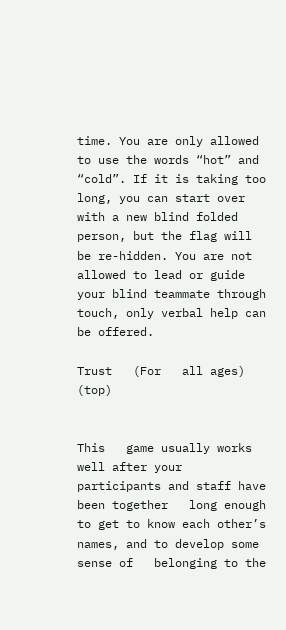time. You are only allowed   to use the words “hot” and “cold”. If it is taking too   long, you can start over with a new blind folded person, but the flag will   be re-hidden. You are not allowed to lead or guide your blind teammate through   touch, only verbal help can be offered.

Trust   (For   all ages) (top)


This   game usually works well after your participants and staff have been together   long enough to get to know each other’s names, and to develop some sense of   belonging to the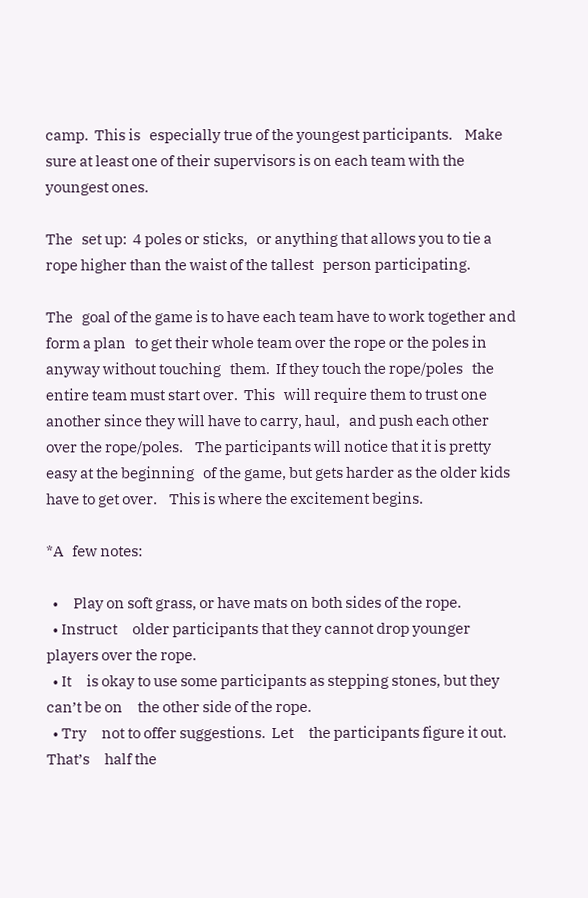camp.  This is   especially true of the youngest participants.    Make sure at least one of their supervisors is on each team with the   youngest ones.

The   set up:  4 poles or sticks,   or anything that allows you to tie a rope higher than the waist of the tallest   person participating.

The   goal of the game is to have each team have to work together and form a plan   to get their whole team over the rope or the poles in anyway without touching   them.  If they touch the rope/poles   the entire team must start over.  This   will require them to trust one another since they will have to carry, haul,   and push each other over the rope/poles.    The participants will notice that it is pretty easy at the beginning   of the game, but gets harder as the older kids have to get over.    This is where the excitement begins.

*A   few notes:

  •     Play on soft grass, or have mats on both sides of the rope.
  • Instruct     older participants that they cannot drop younger players over the rope.
  • It     is okay to use some participants as stepping stones, but they can’t be on     the other side of the rope.
  • Try     not to offer suggestions.  Let     the participants figure it out.  That’s     half the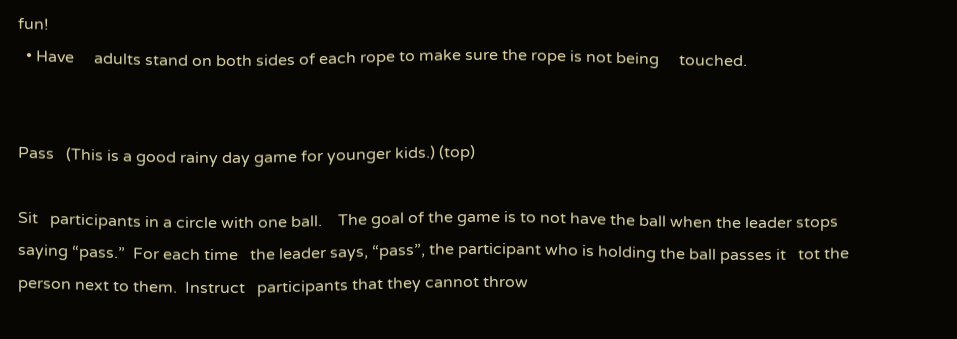fun!
  • Have     adults stand on both sides of each rope to make sure the rope is not being     touched.


Pass   (This is a good rainy day game for younger kids.) (top)

Sit   participants in a circle with one ball.    The goal of the game is to not have the ball when the leader stops   saying “pass.”  For each time   the leader says, “pass”, the participant who is holding the ball passes it   tot the person next to them.  Instruct   participants that they cannot throw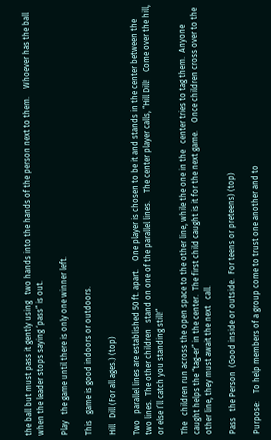the ball but must pass it gently using   two hands into the hands of the person next to them.    Whoever has the ball when the leader stops saying ‘pass” is out.

Play   the game until there is only one winner left.

This   game is good indoors or outdoors.

Hill   Dill (For all ages.) (top)

Two   parallel lines are established 50 ft. apart.    One player is chosen to be it and stands in the center between the   two lines.  The other children   stand on one of the parallel lines.    The center player calls, “Hill Dill!    Come over the hill, or else I’ll catch you standing still!”

The   children run across the open space to the other line, while the one in the   center tries to tag them.  Anyone   caught helps the “tag-er” in the center.  The first child caught is it for the next game.    Once children cross over to the other line, they must await the next   call.

Pass   the Person  (Good inside or outside.  For teens or preteens) (top)

Purpose:    To help members of a group come to trust one another and to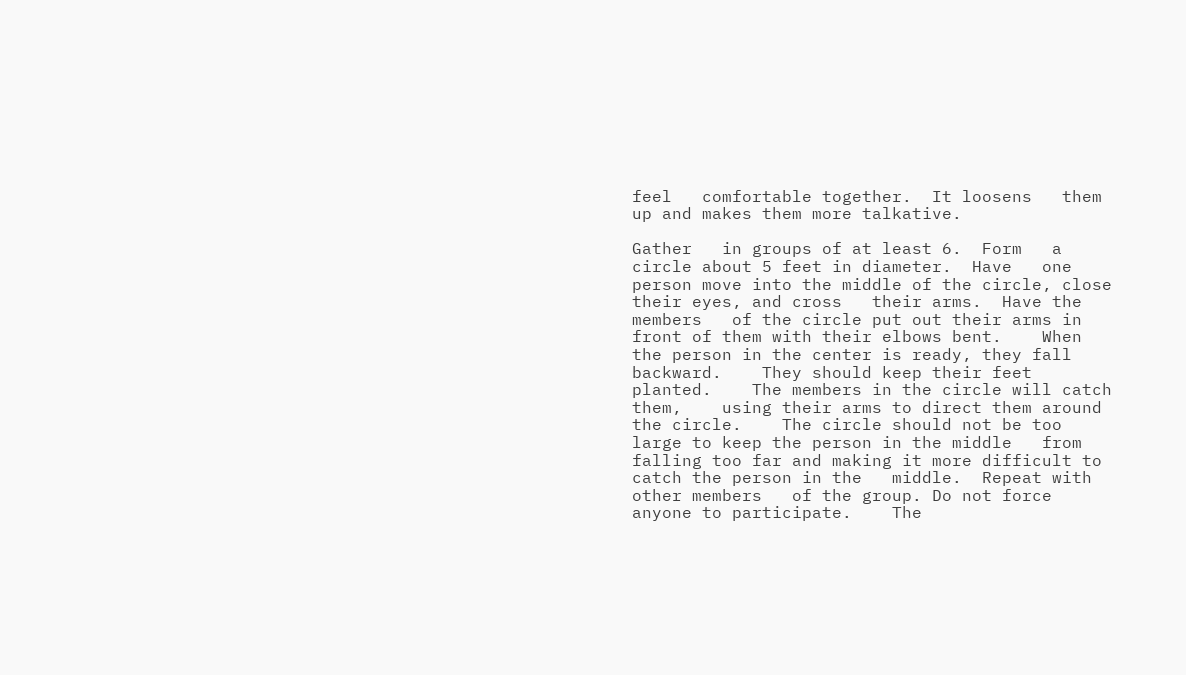feel   comfortable together.  It loosens   them up and makes them more talkative.

Gather   in groups of at least 6.  Form   a circle about 5 feet in diameter.  Have   one person move into the middle of the circle, close their eyes, and cross   their arms.  Have the members   of the circle put out their arms in front of them with their elbows bent.    When the person in the center is ready, they fall backward.    They should keep their feet planted.    The members in the circle will catch them,    using their arms to direct them around the circle.    The circle should not be too large to keep the person in the middle   from falling too far and making it more difficult to catch the person in the   middle.  Repeat with other members   of the group. Do not force anyone to participate.    The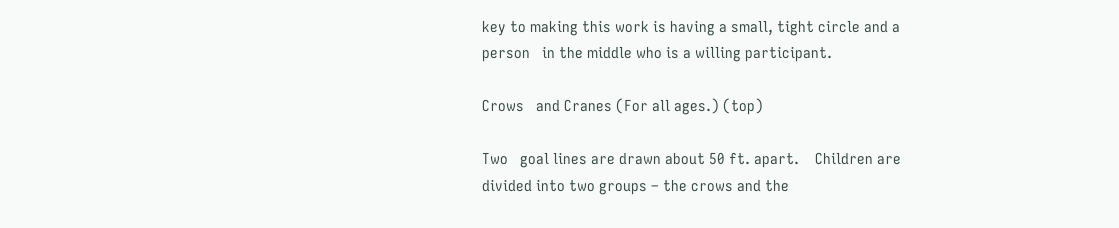key to making this work is having a small, tight circle and a person   in the middle who is a willing participant.

Crows   and Cranes (For all ages.) (top)

Two   goal lines are drawn about 50 ft. apart.    Children are divided into two groups – the crows and the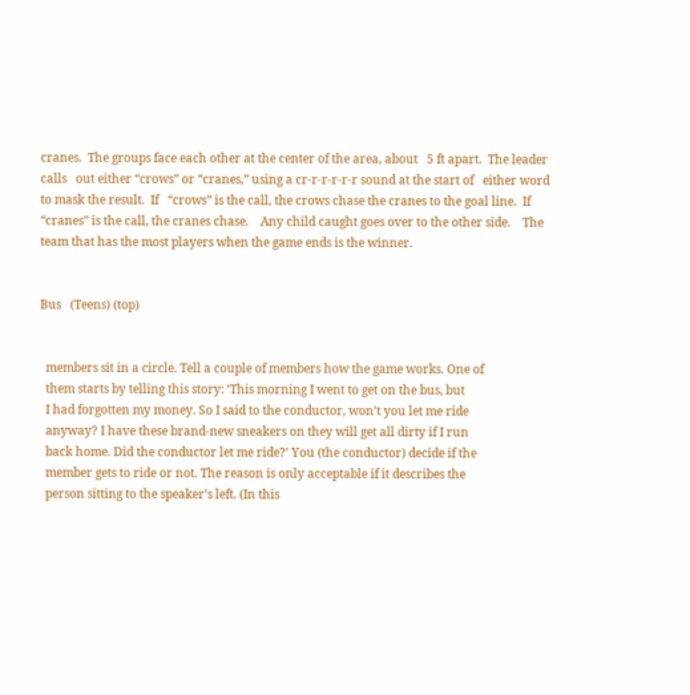cranes.  The groups face each other at the center of the area, about   5 ft apart.  The leader calls   out either “crows” or “cranes,” using a cr-r-r-r-r-r sound at the start of   either word to mask the result.  If   “crows” is the call, the crows chase the cranes to the goal line.  If “cranes” is the call, the cranes chase.    Any child caught goes over to the other side.    The team that has the most players when the game ends is the winner.


Bus   (Teens) (top)


  members sit in a circle. Tell a couple of members how the game works. One of
  them starts by telling this story: ‘This morning I went to get on the bus, but
  I had forgotten my money. So I said to the conductor, won’t you let me ride
  anyway? I have these brand-new sneakers on they will get all dirty if I run
  back home. Did the conductor let me ride?’ You (the conductor) decide if the
  member gets to ride or not. The reason is only acceptable if it describes the
  person sitting to the speaker’s left. (In this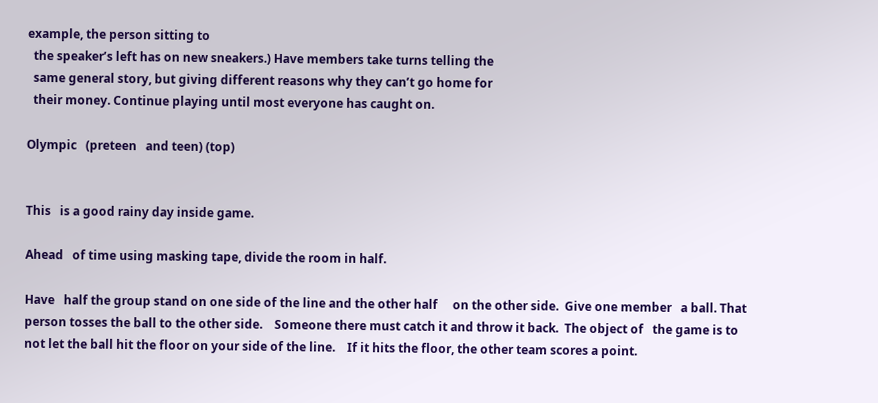example, the person sitting to
  the speaker’s left has on new sneakers.) Have members take turns telling the
  same general story, but giving different reasons why they can’t go home for
  their money. Continue playing until most everyone has caught on.

Olympic   (preteen   and teen) (top)


This   is a good rainy day inside game.

Ahead   of time using masking tape, divide the room in half.

Have   half the group stand on one side of the line and the other half     on the other side.  Give one member   a ball. That person tosses the ball to the other side.    Someone there must catch it and throw it back.  The object of   the game is to not let the ball hit the floor on your side of the line.    If it hits the floor, the other team scores a point.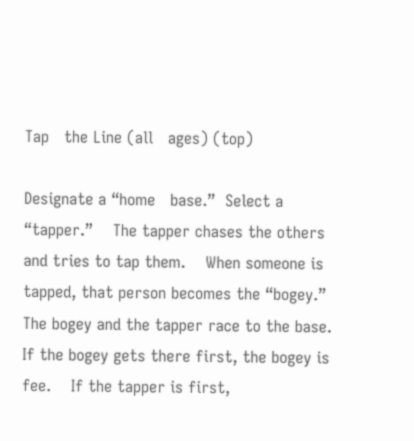Tap   the Line (all   ages) (top)

Designate a “home   base.”  Select a “tapper.”    The tapper chases the others and tries to tap them.    When someone is tapped, that person becomes the “bogey.”    The bogey and the tapper race to the base.    If the bogey gets there first, the bogey is fee.    If the tapper is first,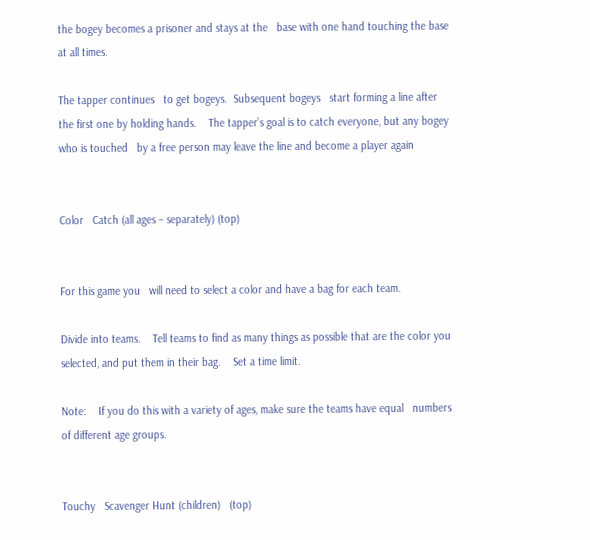the bogey becomes a prisoner and stays at the   base with one hand touching the base at all times.

The tapper continues   to get bogeys.  Subsequent bogeys   start forming a line after the first one by holding hands.    The tapper’s goal is to catch everyone, but any bogey who is touched   by a free person may leave the line and become a player again


Color   Catch (all ages – separately) (top)


For this game you   will need to select a color and have a bag for each team.

Divide into teams.    Tell teams to find as many things as possible that are the color you   selected, and put them in their bag.    Set a time limit.

Note:    If you do this with a variety of ages, make sure the teams have equal   numbers of different age groups.


Touchy   Scavenger Hunt (children)   (top)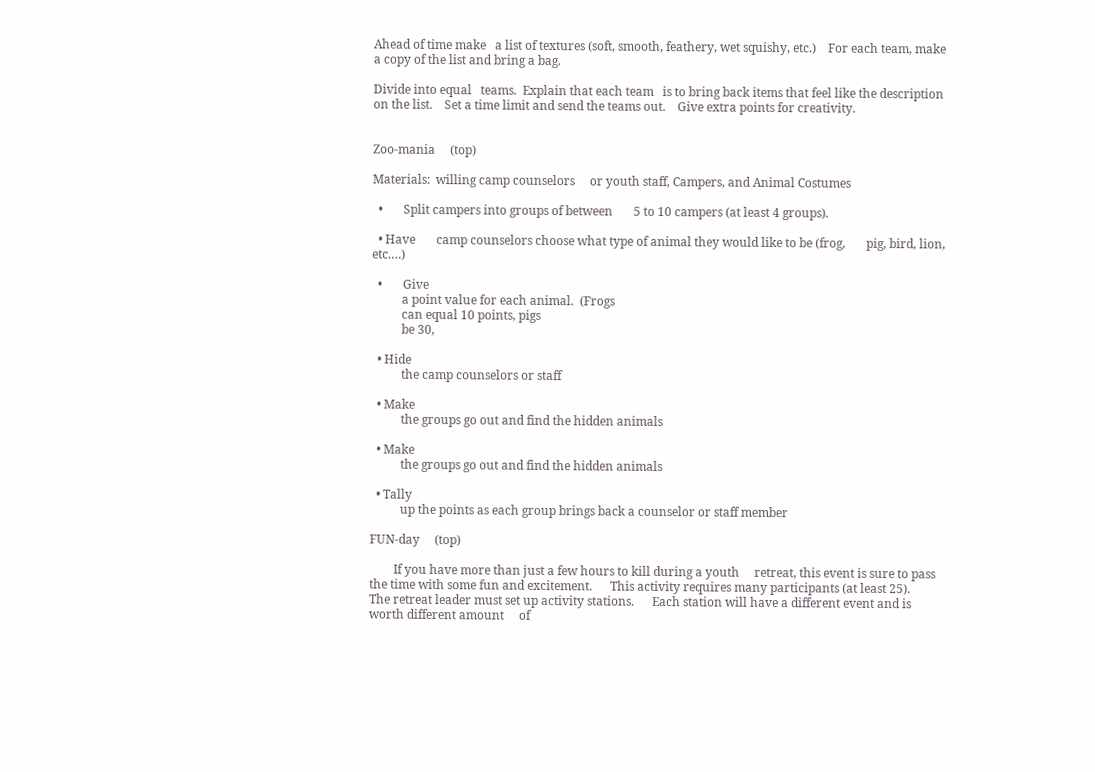Ahead of time make   a list of textures (soft, smooth, feathery, wet squishy, etc.)    For each team, make a copy of the list and bring a bag.

Divide into equal   teams.  Explain that each team   is to bring back items that feel like the description on the list.    Set a time limit and send the teams out.    Give extra points for creativity.


Zoo-mania     (top)

Materials:  willing camp counselors     or youth staff, Campers, and Animal Costumes

  •       Split campers into groups of between       5 to 10 campers (at least 4 groups).

  • Have       camp counselors choose what type of animal they would like to be (frog,       pig, bird, lion, etc.…)

  •       Give
          a point value for each animal.  (Frogs
          can equal 10 points, pigs
          be 30,

  • Hide
          the camp counselors or staff

  • Make
          the groups go out and find the hidden animals

  • Make
          the groups go out and find the hidden animals

  • Tally
          up the points as each group brings back a counselor or staff member

FUN-day     (top)

        If you have more than just a few hours to kill during a youth     retreat, this event is sure to pass the time with some fun and excitement.      This activity requires many participants (at least 25).      The retreat leader must set up activity stations.      Each station will have a different event and is worth different amount     of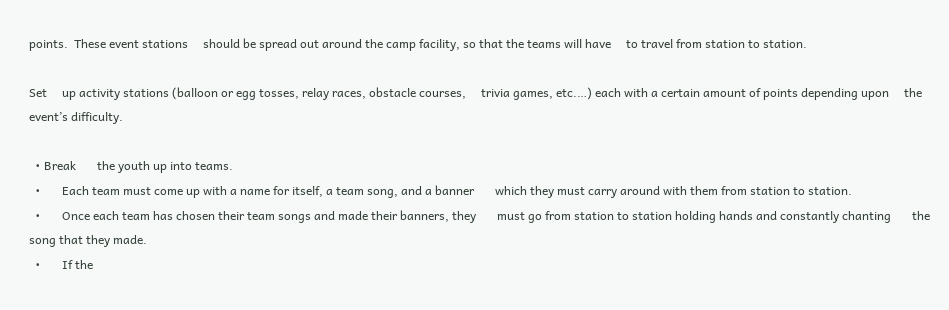points.  These event stations     should be spread out around the camp facility, so that the teams will have     to travel from station to station.

Set     up activity stations (balloon or egg tosses, relay races, obstacle courses,     trivia games, etc.…) each with a certain amount of points depending upon     the event’s difficulty.

  • Break       the youth up into teams.
  •       Each team must come up with a name for itself, a team song, and a banner       which they must carry around with them from station to station.
  •       Once each team has chosen their team songs and made their banners, they       must go from station to station holding hands and constantly chanting       the song that they made.
  •       If the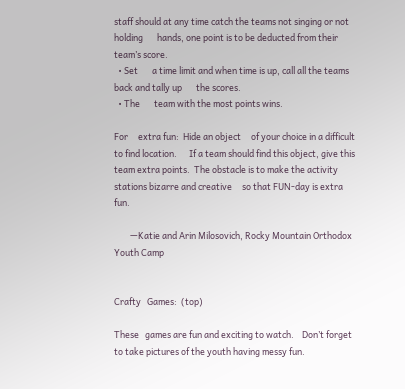staff should at any time catch the teams not singing or not holding       hands, one point is to be deducted from their team’s score.
  • Set       a time limit and when time is up, call all the teams back and tally up       the scores.
  • The       team with the most points wins.

For     extra fun:  Hide an object     of your choice in a difficult to find location.      If a team should find this object, give this team extra points.  The obstacle is to make the activity stations bizarre and creative     so that FUN-day is extra fun.

        —Katie and Arin Milosovich, Rocky Mountain Orthodox Youth Camp


Crafty   Games:  (top)

These   games are fun and exciting to watch.    Don’t forget to take pictures of the youth having messy fun.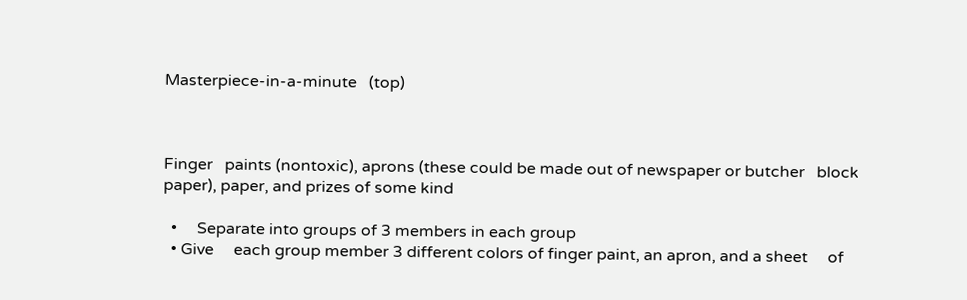Masterpiece-in-a-minute   (top)



Finger   paints (nontoxic), aprons (these could be made out of newspaper or butcher   block paper), paper, and prizes of some kind

  •     Separate into groups of 3 members in each group
  • Give     each group member 3 different colors of finger paint, an apron, and a sheet     of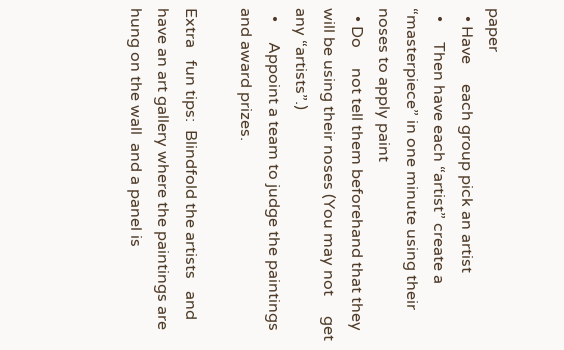paper
  • Have     each group pick an artist
  •     Then have each “artist” create a “masterpiece” in one minute using their     noses to apply paint
  • Do     not tell them beforehand that they will be using their noses (You may not     get any “artists”.)
  •     Appoint a team to judge the paintings and award prizes.

Extra   fun tips:  Blindfold the artists   and have an art gallery where the paintings are hung on the wall  and a panel is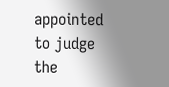appointed to judge the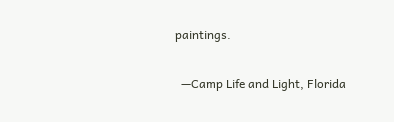paintings.

  —Camp Life and Light, Florida